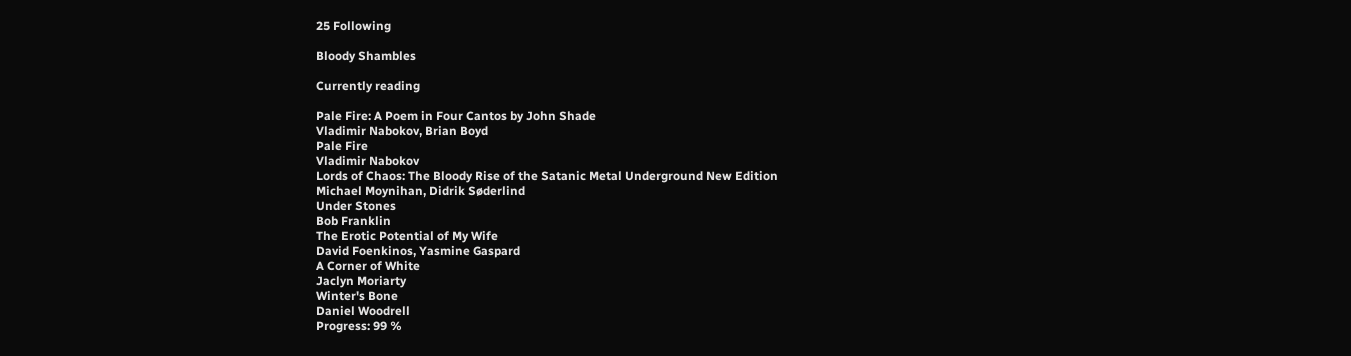25 Following

Bloody Shambles

Currently reading

Pale Fire: A Poem in Four Cantos by John Shade
Vladimir Nabokov, Brian Boyd
Pale Fire
Vladimir Nabokov
Lords of Chaos: The Bloody Rise of the Satanic Metal Underground New Edition
Michael Moynihan, Didrik Søderlind
Under Stones
Bob Franklin
The Erotic Potential of My Wife
David Foenkinos, Yasmine Gaspard
A Corner of White
Jaclyn Moriarty
Winter's Bone
Daniel Woodrell
Progress: 99 %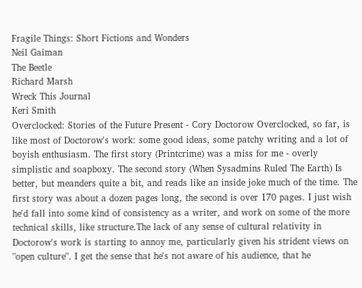Fragile Things: Short Fictions and Wonders
Neil Gaiman
The Beetle
Richard Marsh
Wreck This Journal
Keri Smith
Overclocked: Stories of the Future Present - Cory Doctorow Overclocked, so far, is like most of Doctorow's work: some good ideas, some patchy writing and a lot of boyish enthusiasm. The first story (Printcrime) was a miss for me - overly simplistic and soapboxy. The second story (When Sysadmins Ruled The Earth) Is better, but meanders quite a bit, and reads like an inside joke much of the time. The first story was about a dozen pages long, the second is over 170 pages. I just wish he'd fall into some kind of consistency as a writer, and work on some of the more technical skills, like structure.The lack of any sense of cultural relativity in Doctorow's work is starting to annoy me, particularly given his strident views on "open culture". I get the sense that he's not aware of his audience, that he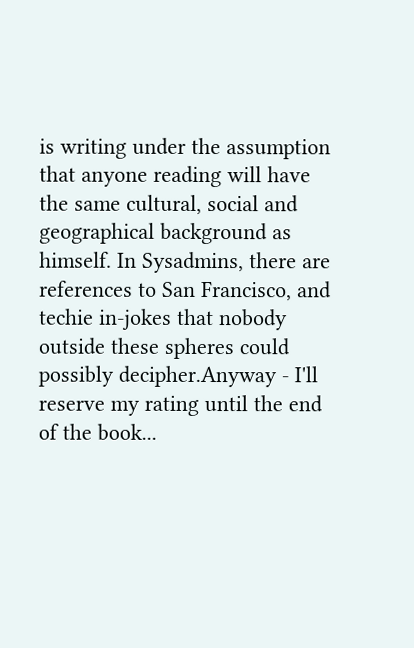is writing under the assumption that anyone reading will have the same cultural, social and geographical background as himself. In Sysadmins, there are references to San Francisco, and techie in-jokes that nobody outside these spheres could possibly decipher.Anyway - I'll reserve my rating until the end of the book...